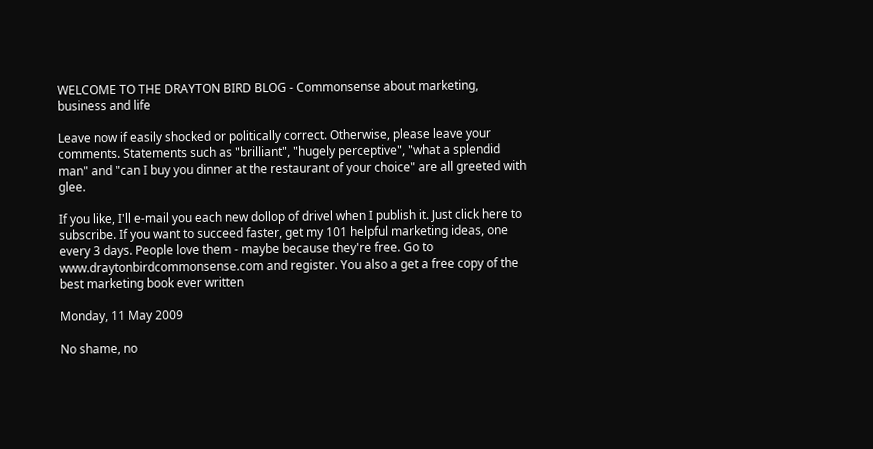WELCOME TO THE DRAYTON BIRD BLOG - Commonsense about marketing, business and life

Leave now if easily shocked or politically correct. Otherwise, please leave your comments. Statements such as "brilliant", "hugely perceptive", "what a splendid man" and "can I buy you dinner at the restaurant of your choice" are all greeted with glee.

If you like, I'll e-mail you each new dollop of drivel when I publish it. Just click here to subscribe. If you want to succeed faster, get my 101 helpful marketing ideas, one every 3 days. People love them - maybe because they're free. Go to www.draytonbirdcommonsense.com and register. You also a get a free copy of the best marketing book ever written

Monday, 11 May 2009

No shame, no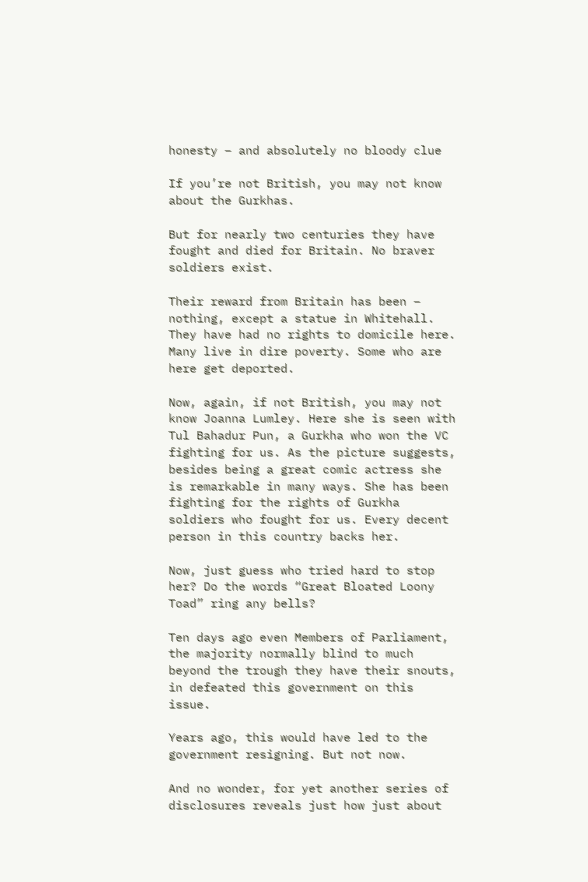honesty – and absolutely no bloody clue

If you’re not British, you may not know about the Gurkhas.

But for nearly two centuries they have fought and died for Britain. No braver soldiers exist.

Their reward from Britain has been – nothing, except a statue in Whitehall. They have had no rights to domicile here. Many live in dire poverty. Some who are here get deported.

Now, again, if not British, you may not know Joanna Lumley. Here she is seen with Tul Bahadur Pun, a Gurkha who won the VC fighting for us. As the picture suggests, besides being a great comic actress she is remarkable in many ways. She has been fighting for the rights of Gurkha soldiers who fought for us. Every decent person in this country backs her.

Now, just guess who tried hard to stop her? Do the words “Great Bloated Loony Toad” ring any bells?

Ten days ago even Members of Parliament, the majority normally blind to much beyond the trough they have their snouts, in defeated this government on this issue.

Years ago, this would have led to the government resigning. But not now.

And no wonder, for yet another series of disclosures reveals just how just about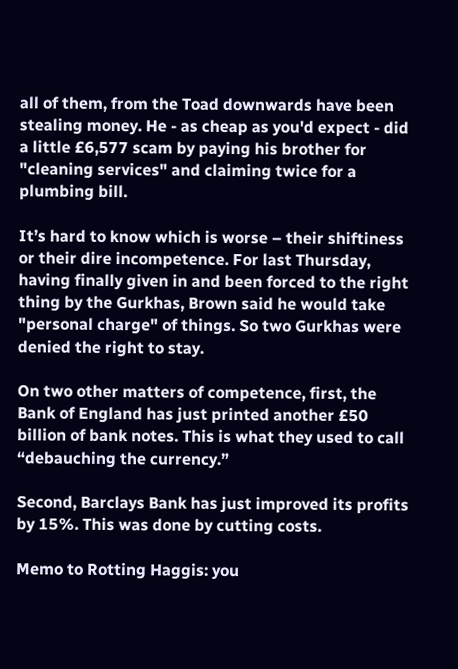all of them, from the Toad downwards have been stealing money. He - as cheap as you'd expect - did a little £6,577 scam by paying his brother for "cleaning services" and claiming twice for a plumbing bill.

It’s hard to know which is worse – their shiftiness or their dire incompetence. For last Thursday, having finally given in and been forced to the right thing by the Gurkhas, Brown said he would take "personal charge" of things. So two Gurkhas were denied the right to stay.

On two other matters of competence, first, the Bank of England has just printed another £50 billion of bank notes. This is what they used to call “debauching the currency.”

Second, Barclays Bank has just improved its profits by 15%. This was done by cutting costs.

Memo to Rotting Haggis: you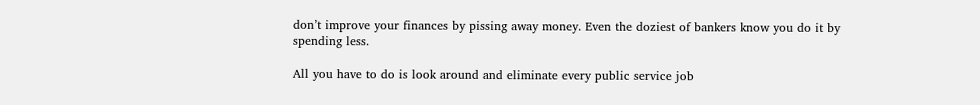don’t improve your finances by pissing away money. Even the doziest of bankers know you do it by spending less.

All you have to do is look around and eliminate every public service job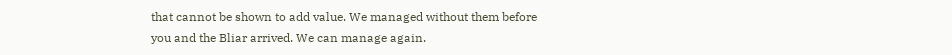that cannot be shown to add value. We managed without them before you and the Bliar arrived. We can manage again.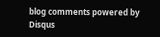blog comments powered by Disqus